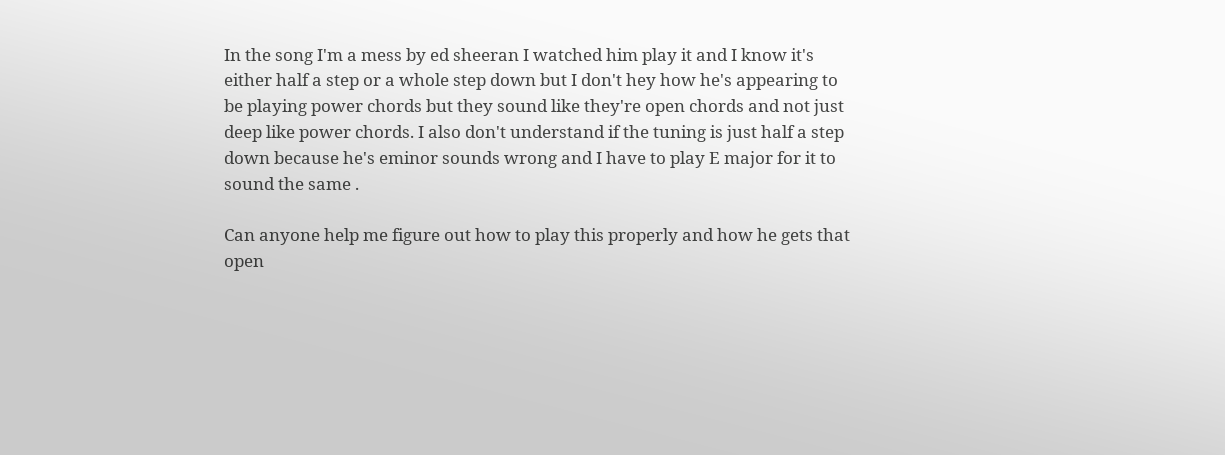In the song I'm a mess by ed sheeran I watched him play it and I know it's either half a step or a whole step down but I don't hey how he's appearing to be playing power chords but they sound like they're open chords and not just deep like power chords. I also don't understand if the tuning is just half a step down because he's eminor sounds wrong and I have to play E major for it to sound the same .

Can anyone help me figure out how to play this properly and how he gets that open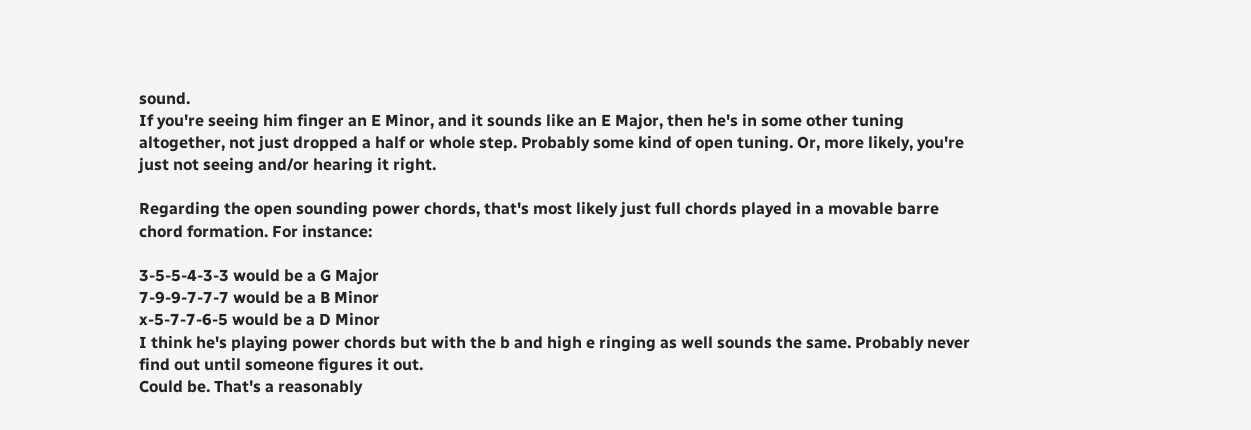sound.
If you're seeing him finger an E Minor, and it sounds like an E Major, then he's in some other tuning altogether, not just dropped a half or whole step. Probably some kind of open tuning. Or, more likely, you're just not seeing and/or hearing it right.

Regarding the open sounding power chords, that's most likely just full chords played in a movable barre chord formation. For instance:

3-5-5-4-3-3 would be a G Major
7-9-9-7-7-7 would be a B Minor
x-5-7-7-6-5 would be a D Minor
I think he's playing power chords but with the b and high e ringing as well sounds the same. Probably never find out until someone figures it out.
Could be. That's a reasonably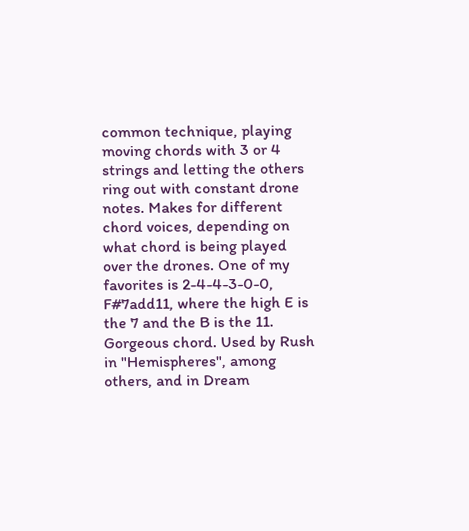common technique, playing moving chords with 3 or 4 strings and letting the others ring out with constant drone notes. Makes for different chord voices, depending on what chord is being played over the drones. One of my favorites is 2-4-4-3-0-0, F#7add11, where the high E is the 7 and the B is the 11. Gorgeous chord. Used by Rush in "Hemispheres", among others, and in Dream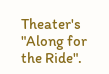Theater's "Along for the Ride".